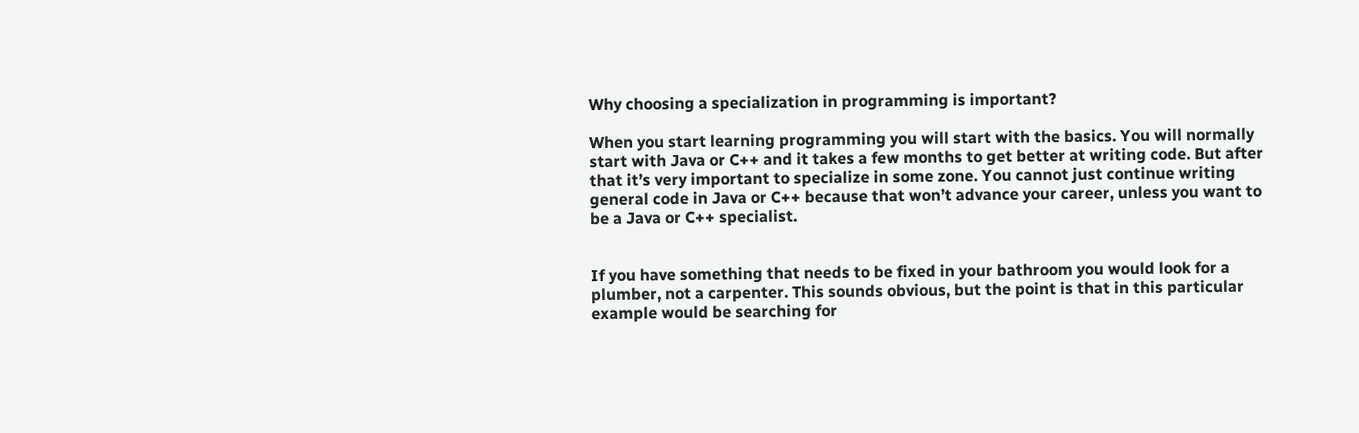Why choosing a specialization in programming is important?

When you start learning programming you will start with the basics. You will normally start with Java or C++ and it takes a few months to get better at writing code. But after that it’s very important to specialize in some zone. You cannot just continue writing general code in Java or C++ because that won’t advance your career, unless you want to be a Java or C++ specialist.


If you have something that needs to be fixed in your bathroom you would look for a plumber, not a carpenter. This sounds obvious, but the point is that in this particular example would be searching for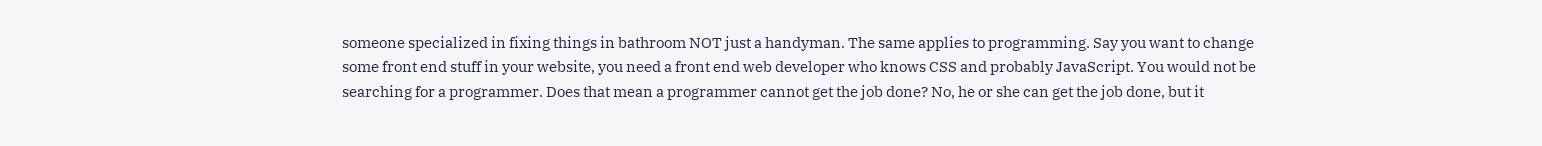someone specialized in fixing things in bathroom NOT just a handyman. The same applies to programming. Say you want to change some front end stuff in your website, you need a front end web developer who knows CSS and probably JavaScript. You would not be searching for a programmer. Does that mean a programmer cannot get the job done? No, he or she can get the job done, but it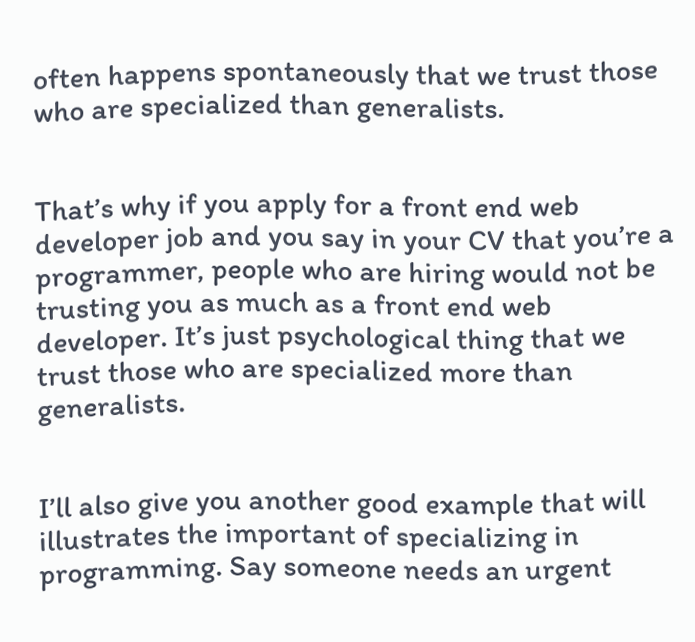often happens spontaneously that we trust those who are specialized than generalists.


That’s why if you apply for a front end web developer job and you say in your CV that you’re a programmer, people who are hiring would not be trusting you as much as a front end web developer. It’s just psychological thing that we trust those who are specialized more than generalists.


I’ll also give you another good example that will illustrates the important of specializing in programming. Say someone needs an urgent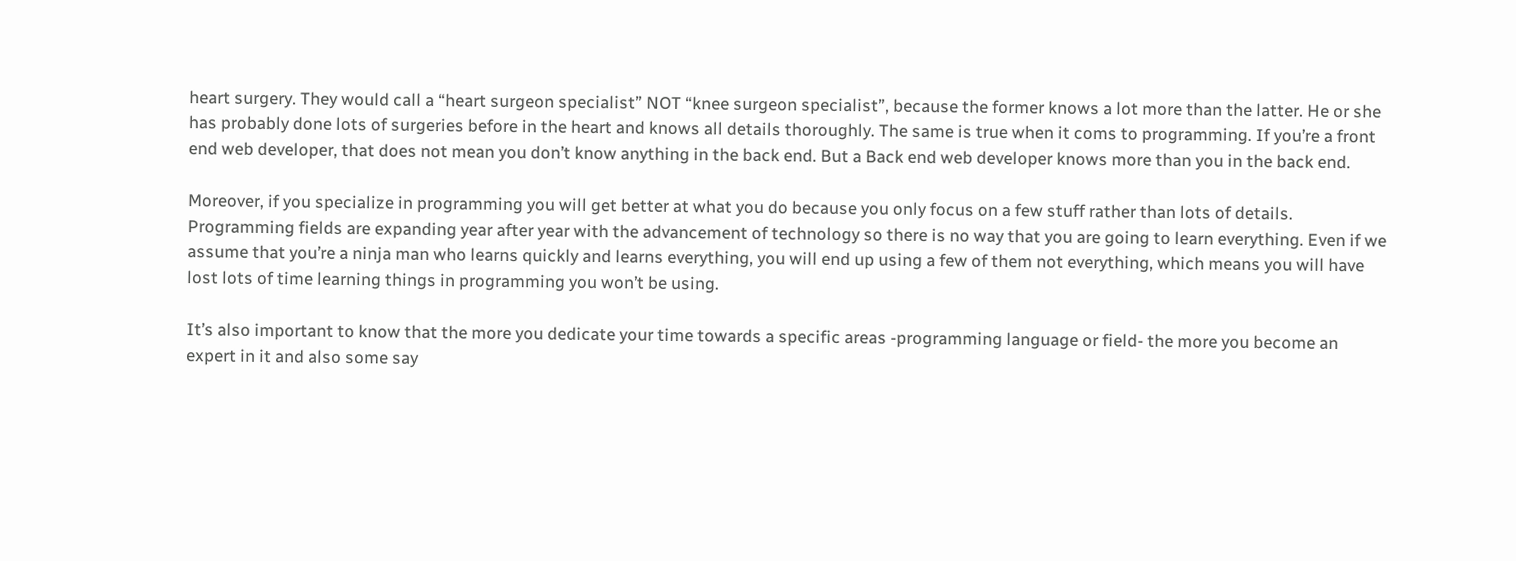heart surgery. They would call a “heart surgeon specialist” NOT “knee surgeon specialist”, because the former knows a lot more than the latter. He or she has probably done lots of surgeries before in the heart and knows all details thoroughly. The same is true when it coms to programming. If you’re a front end web developer, that does not mean you don’t know anything in the back end. But a Back end web developer knows more than you in the back end.

Moreover, if you specialize in programming you will get better at what you do because you only focus on a few stuff rather than lots of details. Programming fields are expanding year after year with the advancement of technology so there is no way that you are going to learn everything. Even if we assume that you’re a ninja man who learns quickly and learns everything, you will end up using a few of them not everything, which means you will have lost lots of time learning things in programming you won’t be using.

It’s also important to know that the more you dedicate your time towards a specific areas -programming language or field- the more you become an expert in it and also some say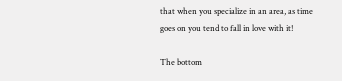that when you specialize in an area, as time goes on you tend to fall in love with it!

The bottom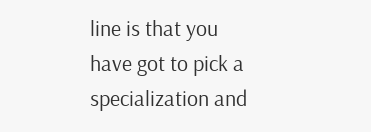line is that you have got to pick a specialization and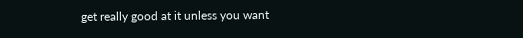get really good at it unless you want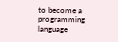to become a programming language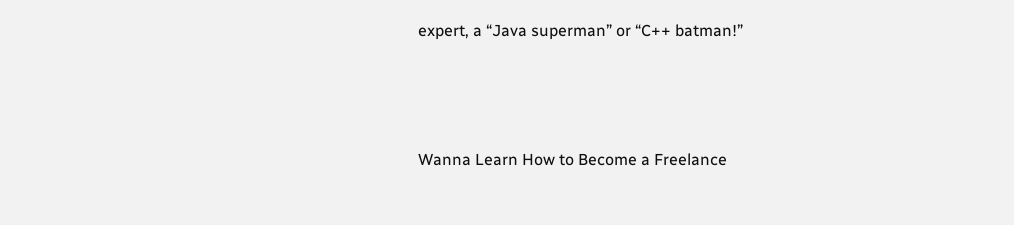expert, a “Java superman” or “C++ batman!”



Wanna Learn How to Become a Freelance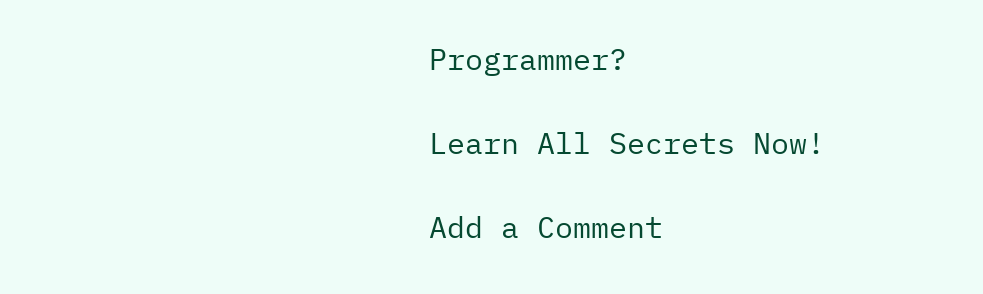Programmer?

Learn All Secrets Now!

Add a Comment